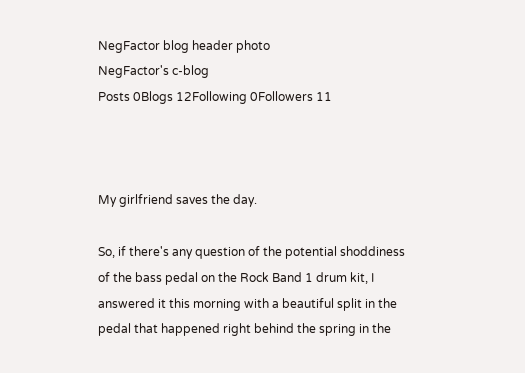NegFactor blog header photo
NegFactor's c-blog
Posts 0Blogs 12Following 0Followers 11



My girlfriend saves the day.

So, if there's any question of the potential shoddiness of the bass pedal on the Rock Band 1 drum kit, I answered it this morning with a beautiful split in the pedal that happened right behind the spring in the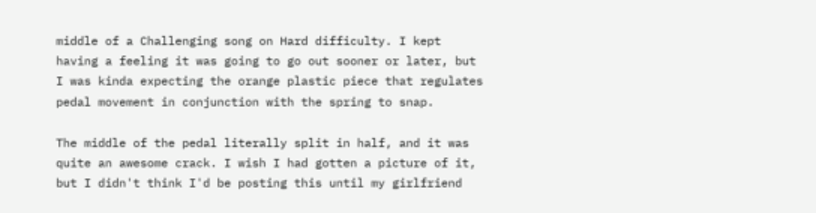middle of a Challenging song on Hard difficulty. I kept having a feeling it was going to go out sooner or later, but I was kinda expecting the orange plastic piece that regulates pedal movement in conjunction with the spring to snap.

The middle of the pedal literally split in half, and it was quite an awesome crack. I wish I had gotten a picture of it, but I didn't think I'd be posting this until my girlfriend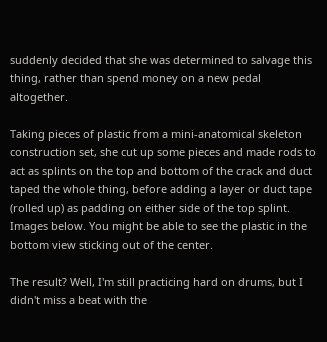suddenly decided that she was determined to salvage this thing, rather than spend money on a new pedal altogether.

Taking pieces of plastic from a mini-anatomical skeleton construction set, she cut up some pieces and made rods to act as splints on the top and bottom of the crack and duct taped the whole thing, before adding a layer or duct tape (rolled up) as padding on either side of the top splint. Images below. You might be able to see the plastic in the bottom view sticking out of the center.

The result? Well, I'm still practicing hard on drums, but I didn't miss a beat with the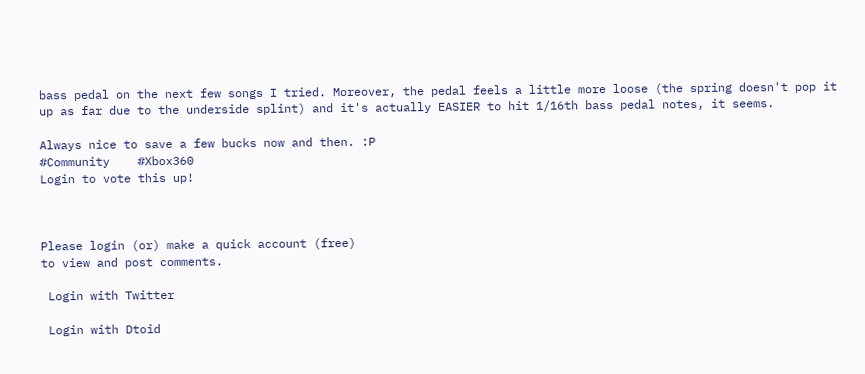bass pedal on the next few songs I tried. Moreover, the pedal feels a little more loose (the spring doesn't pop it up as far due to the underside splint) and it's actually EASIER to hit 1/16th bass pedal notes, it seems.

Always nice to save a few bucks now and then. :P
#Community    #Xbox360
Login to vote this up!



Please login (or) make a quick account (free)
to view and post comments.

 Login with Twitter

 Login with Dtoid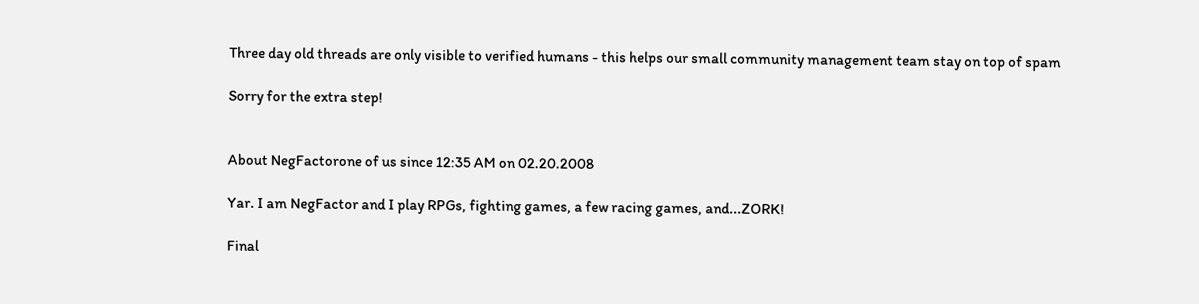Three day old threads are only visible to verified humans - this helps our small community management team stay on top of spam

Sorry for the extra step!


About NegFactorone of us since 12:35 AM on 02.20.2008

Yar. I am NegFactor and I play RPGs, fighting games, a few racing games, and...ZORK!

Final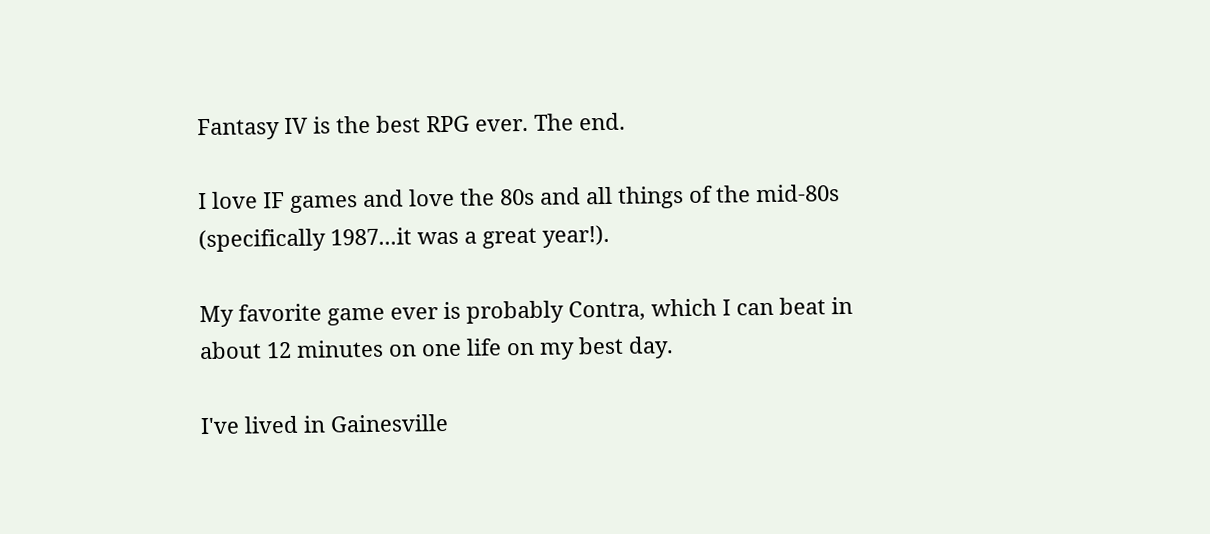Fantasy IV is the best RPG ever. The end.

I love IF games and love the 80s and all things of the mid-80s (specifically 1987...it was a great year!).

My favorite game ever is probably Contra, which I can beat in about 12 minutes on one life on my best day.

I've lived in Gainesville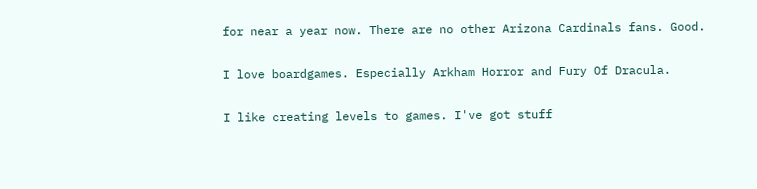for near a year now. There are no other Arizona Cardinals fans. Good.

I love boardgames. Especially Arkham Horror and Fury Of Dracula.

I like creating levels to games. I've got stuff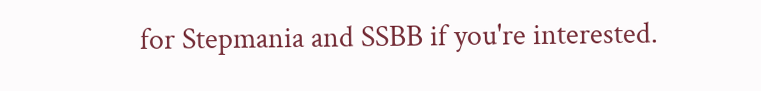for Stepmania and SSBB if you're interested.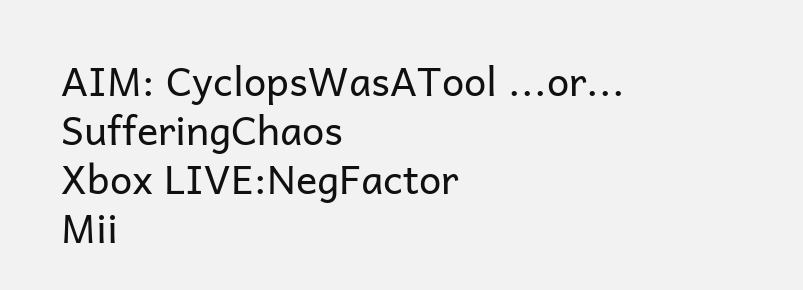AIM: CyclopsWasATool ...or... SufferingChaos
Xbox LIVE:NegFactor
Mii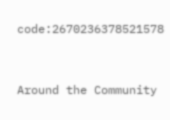code:2670236378521578


Around the Community